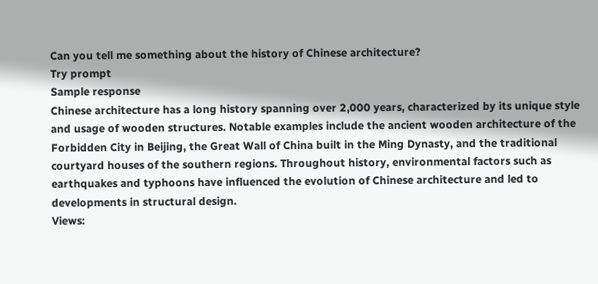Can you tell me something about the history of Chinese architecture?
Try prompt
Sample response
Chinese architecture has a long history spanning over 2,000 years, characterized by its unique style and usage of wooden structures. Notable examples include the ancient wooden architecture of the Forbidden City in Beijing, the Great Wall of China built in the Ming Dynasty, and the traditional courtyard houses of the southern regions. Throughout history, environmental factors such as earthquakes and typhoons have influenced the evolution of Chinese architecture and led to developments in structural design.
Views: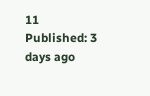11
Published: 3 days ago